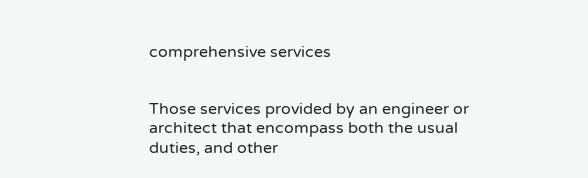comprehensive services


Those services provided by an engineer or architect that encompass both the usual duties, and other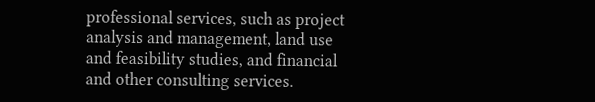professional services, such as project analysis and management, land use and feasibility studies, and financial and other consulting services.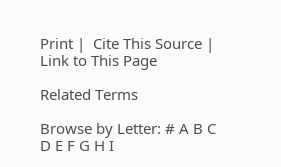Print |  Cite This Source |  Link to This Page

Related Terms

Browse by Letter: # A B C D E F G H I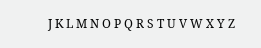J K L M N O P Q R S T U V W X Y Z